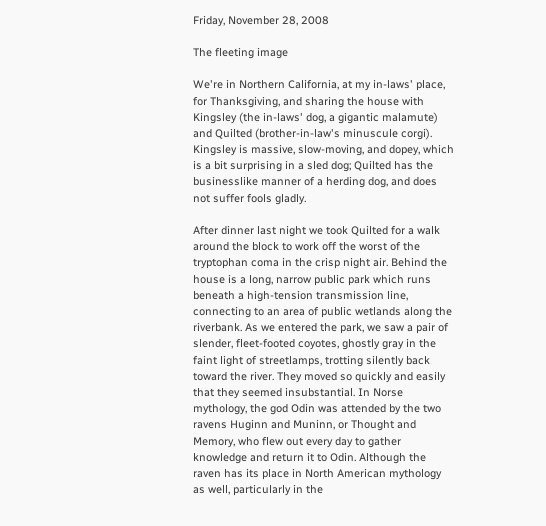Friday, November 28, 2008

The fleeting image

We're in Northern California, at my in-laws' place, for Thanksgiving, and sharing the house with Kingsley (the in-laws' dog, a gigantic malamute) and Quilted (brother-in-law's minuscule corgi). Kingsley is massive, slow-moving, and dopey, which is a bit surprising in a sled dog; Quilted has the businesslike manner of a herding dog, and does not suffer fools gladly.

After dinner last night we took Quilted for a walk around the block to work off the worst of the tryptophan coma in the crisp night air. Behind the house is a long, narrow public park which runs beneath a high-tension transmission line, connecting to an area of public wetlands along the riverbank. As we entered the park, we saw a pair of slender, fleet-footed coyotes, ghostly gray in the faint light of streetlamps, trotting silently back toward the river. They moved so quickly and easily that they seemed insubstantial. In Norse mythology, the god Odin was attended by the two ravens Huginn and Muninn, or Thought and Memory, who flew out every day to gather knowledge and return it to Odin. Although the raven has its place in North American mythology as well, particularly in the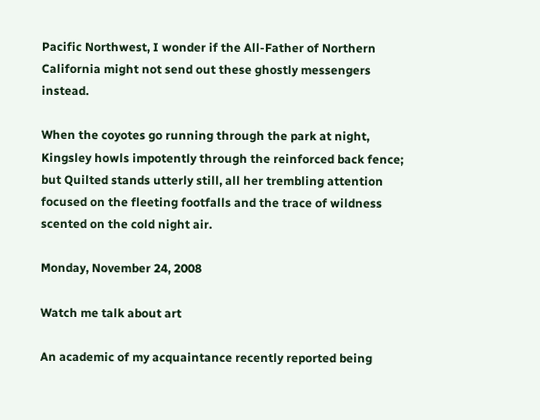Pacific Northwest, I wonder if the All-Father of Northern California might not send out these ghostly messengers instead.

When the coyotes go running through the park at night, Kingsley howls impotently through the reinforced back fence; but Quilted stands utterly still, all her trembling attention focused on the fleeting footfalls and the trace of wildness scented on the cold night air.

Monday, November 24, 2008

Watch me talk about art

An academic of my acquaintance recently reported being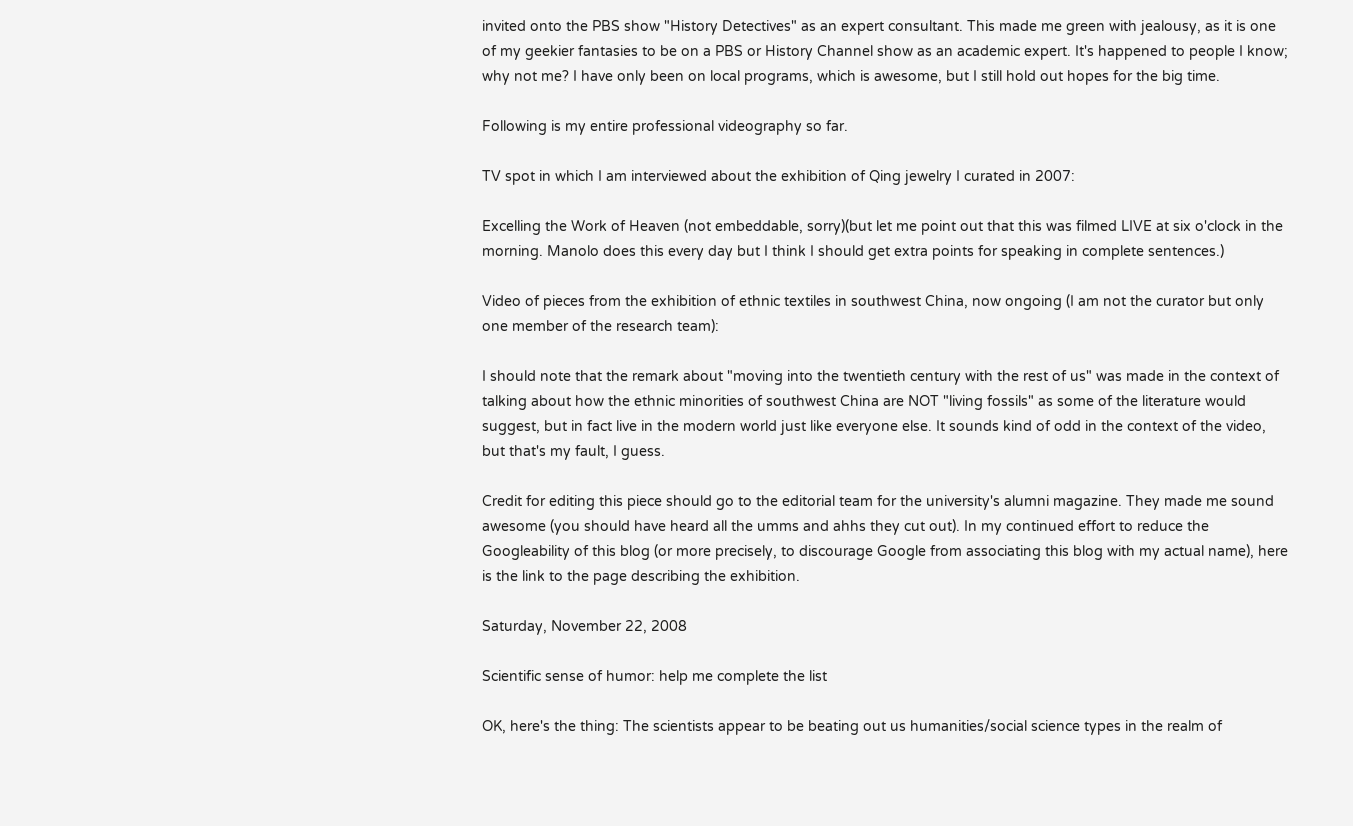invited onto the PBS show "History Detectives" as an expert consultant. This made me green with jealousy, as it is one of my geekier fantasies to be on a PBS or History Channel show as an academic expert. It's happened to people I know; why not me? I have only been on local programs, which is awesome, but I still hold out hopes for the big time.

Following is my entire professional videography so far.

TV spot in which I am interviewed about the exhibition of Qing jewelry I curated in 2007:

Excelling the Work of Heaven (not embeddable, sorry)(but let me point out that this was filmed LIVE at six o'clock in the morning. Manolo does this every day but I think I should get extra points for speaking in complete sentences.)

Video of pieces from the exhibition of ethnic textiles in southwest China, now ongoing (I am not the curator but only one member of the research team):

I should note that the remark about "moving into the twentieth century with the rest of us" was made in the context of talking about how the ethnic minorities of southwest China are NOT "living fossils" as some of the literature would suggest, but in fact live in the modern world just like everyone else. It sounds kind of odd in the context of the video, but that's my fault, I guess.

Credit for editing this piece should go to the editorial team for the university's alumni magazine. They made me sound awesome (you should have heard all the umms and ahhs they cut out). In my continued effort to reduce the Googleability of this blog (or more precisely, to discourage Google from associating this blog with my actual name), here is the link to the page describing the exhibition.

Saturday, November 22, 2008

Scientific sense of humor: help me complete the list

OK, here's the thing: The scientists appear to be beating out us humanities/social science types in the realm of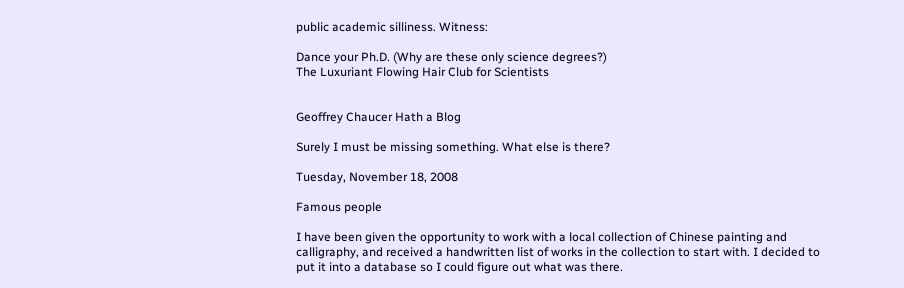public academic silliness. Witness:

Dance your Ph.D. (Why are these only science degrees?)
The Luxuriant Flowing Hair Club for Scientists


Geoffrey Chaucer Hath a Blog

Surely I must be missing something. What else is there?

Tuesday, November 18, 2008

Famous people

I have been given the opportunity to work with a local collection of Chinese painting and calligraphy, and received a handwritten list of works in the collection to start with. I decided to put it into a database so I could figure out what was there.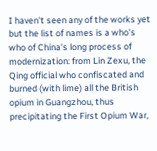I haven't seen any of the works yet but the list of names is a who's who of China's long process of modernization: from Lin Zexu, the Qing official who confiscated and burned (with lime) all the British opium in Guangzhou, thus precipitating the First Opium War,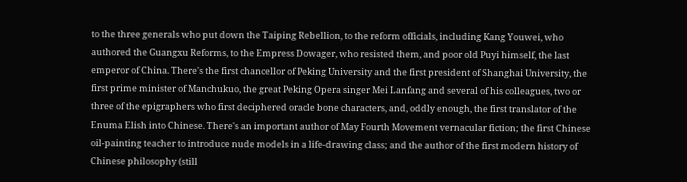to the three generals who put down the Taiping Rebellion, to the reform officials, including Kang Youwei, who authored the Guangxu Reforms, to the Empress Dowager, who resisted them, and poor old Puyi himself, the last emperor of China. There's the first chancellor of Peking University and the first president of Shanghai University, the first prime minister of Manchukuo, the great Peking Opera singer Mei Lanfang and several of his colleagues, two or three of the epigraphers who first deciphered oracle bone characters, and, oddly enough, the first translator of the Enuma Elish into Chinese. There's an important author of May Fourth Movement vernacular fiction; the first Chinese oil-painting teacher to introduce nude models in a life-drawing class; and the author of the first modern history of Chinese philosophy (still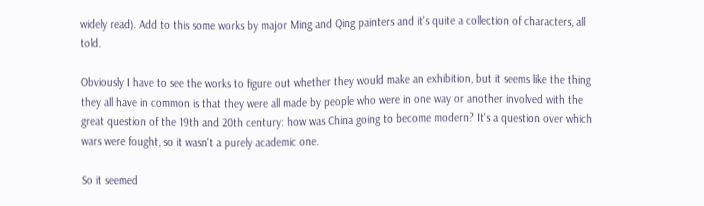widely read). Add to this some works by major Ming and Qing painters and it's quite a collection of characters, all told.

Obviously I have to see the works to figure out whether they would make an exhibition, but it seems like the thing they all have in common is that they were all made by people who were in one way or another involved with the great question of the 19th and 20th century: how was China going to become modern? It's a question over which wars were fought, so it wasn't a purely academic one.

So it seemed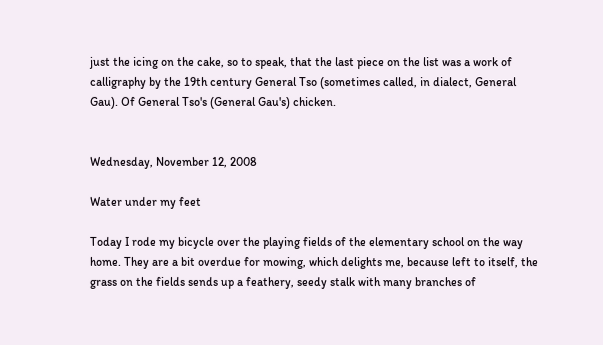just the icing on the cake, so to speak, that the last piece on the list was a work of calligraphy by the 19th century General Tso (sometimes called, in dialect, General Gau). Of General Tso's (General Gau's) chicken.


Wednesday, November 12, 2008

Water under my feet

Today I rode my bicycle over the playing fields of the elementary school on the way home. They are a bit overdue for mowing, which delights me, because left to itself, the grass on the fields sends up a feathery, seedy stalk with many branches of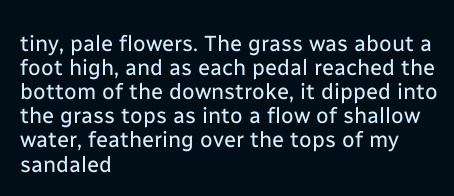tiny, pale flowers. The grass was about a foot high, and as each pedal reached the bottom of the downstroke, it dipped into the grass tops as into a flow of shallow water, feathering over the tops of my sandaled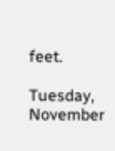feet.

Tuesday, November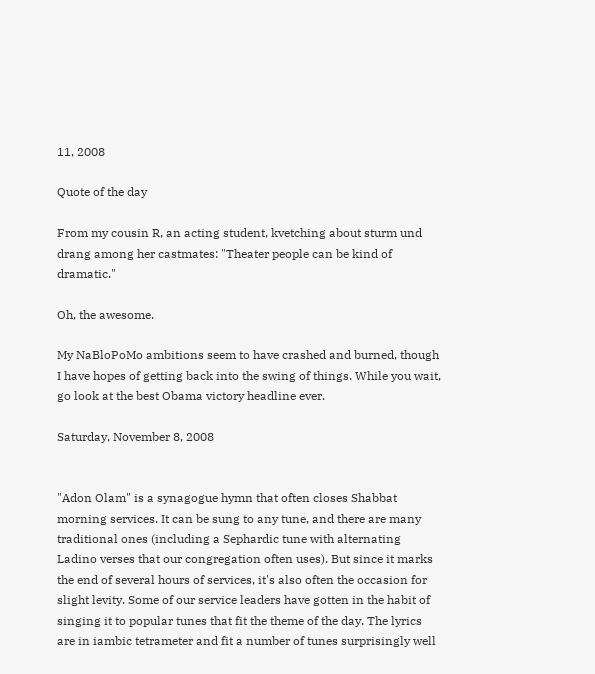11, 2008

Quote of the day

From my cousin R, an acting student, kvetching about sturm und drang among her castmates: "Theater people can be kind of dramatic."

Oh, the awesome.

My NaBloPoMo ambitions seem to have crashed and burned, though I have hopes of getting back into the swing of things. While you wait, go look at the best Obama victory headline ever.

Saturday, November 8, 2008


"Adon Olam" is a synagogue hymn that often closes Shabbat morning services. It can be sung to any tune, and there are many traditional ones (including a Sephardic tune with alternating Ladino verses that our congregation often uses). But since it marks the end of several hours of services, it's also often the occasion for slight levity. Some of our service leaders have gotten in the habit of singing it to popular tunes that fit the theme of the day. The lyrics are in iambic tetrameter and fit a number of tunes surprisingly well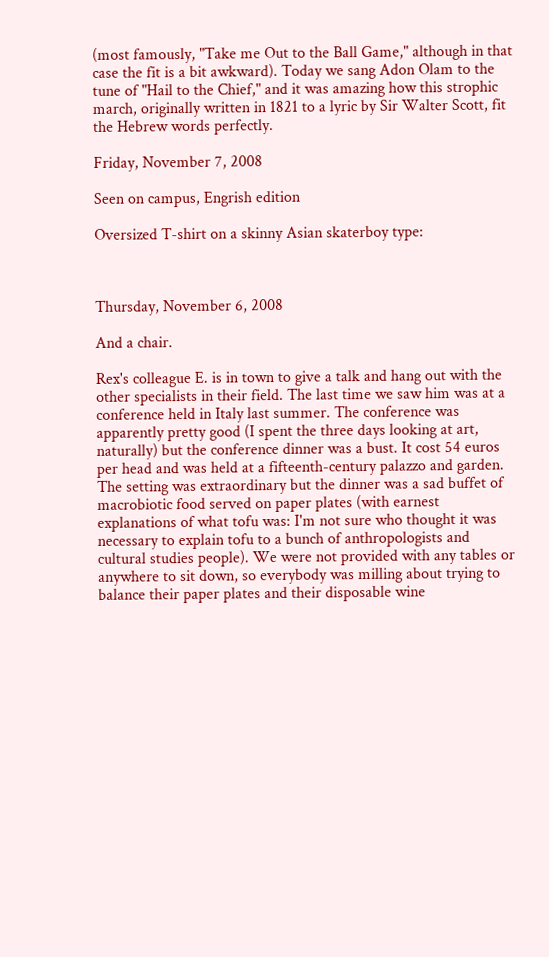(most famously, "Take me Out to the Ball Game," although in that case the fit is a bit awkward). Today we sang Adon Olam to the tune of "Hail to the Chief," and it was amazing how this strophic march, originally written in 1821 to a lyric by Sir Walter Scott, fit the Hebrew words perfectly.

Friday, November 7, 2008

Seen on campus, Engrish edition

Oversized T-shirt on a skinny Asian skaterboy type:



Thursday, November 6, 2008

And a chair.

Rex's colleague E. is in town to give a talk and hang out with the other specialists in their field. The last time we saw him was at a conference held in Italy last summer. The conference was apparently pretty good (I spent the three days looking at art, naturally) but the conference dinner was a bust. It cost 54 euros per head and was held at a fifteenth-century palazzo and garden. The setting was extraordinary but the dinner was a sad buffet of macrobiotic food served on paper plates (with earnest explanations of what tofu was: I'm not sure who thought it was necessary to explain tofu to a bunch of anthropologists and cultural studies people). We were not provided with any tables or anywhere to sit down, so everybody was milling about trying to balance their paper plates and their disposable wine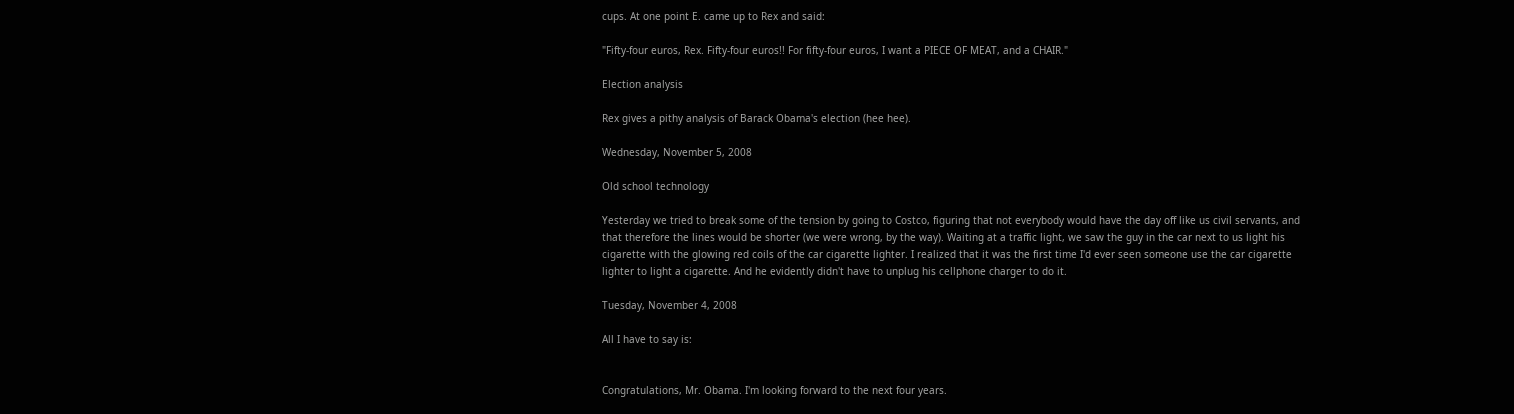cups. At one point E. came up to Rex and said:

"Fifty-four euros, Rex. Fifty-four euros!! For fifty-four euros, I want a PIECE OF MEAT, and a CHAIR."

Election analysis

Rex gives a pithy analysis of Barack Obama's election (hee hee).

Wednesday, November 5, 2008

Old school technology

Yesterday we tried to break some of the tension by going to Costco, figuring that not everybody would have the day off like us civil servants, and that therefore the lines would be shorter (we were wrong, by the way). Waiting at a traffic light, we saw the guy in the car next to us light his cigarette with the glowing red coils of the car cigarette lighter. I realized that it was the first time I'd ever seen someone use the car cigarette lighter to light a cigarette. And he evidently didn't have to unplug his cellphone charger to do it.

Tuesday, November 4, 2008

All I have to say is:


Congratulations, Mr. Obama. I'm looking forward to the next four years.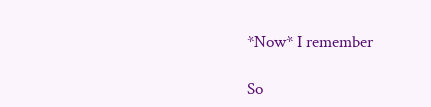*Now* I remember

So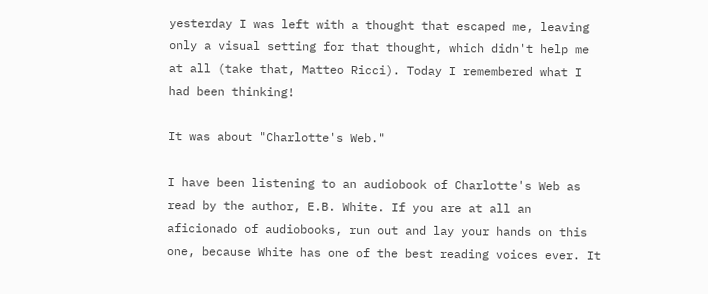yesterday I was left with a thought that escaped me, leaving only a visual setting for that thought, which didn't help me at all (take that, Matteo Ricci). Today I remembered what I had been thinking!

It was about "Charlotte's Web."

I have been listening to an audiobook of Charlotte's Web as read by the author, E.B. White. If you are at all an aficionado of audiobooks, run out and lay your hands on this one, because White has one of the best reading voices ever. It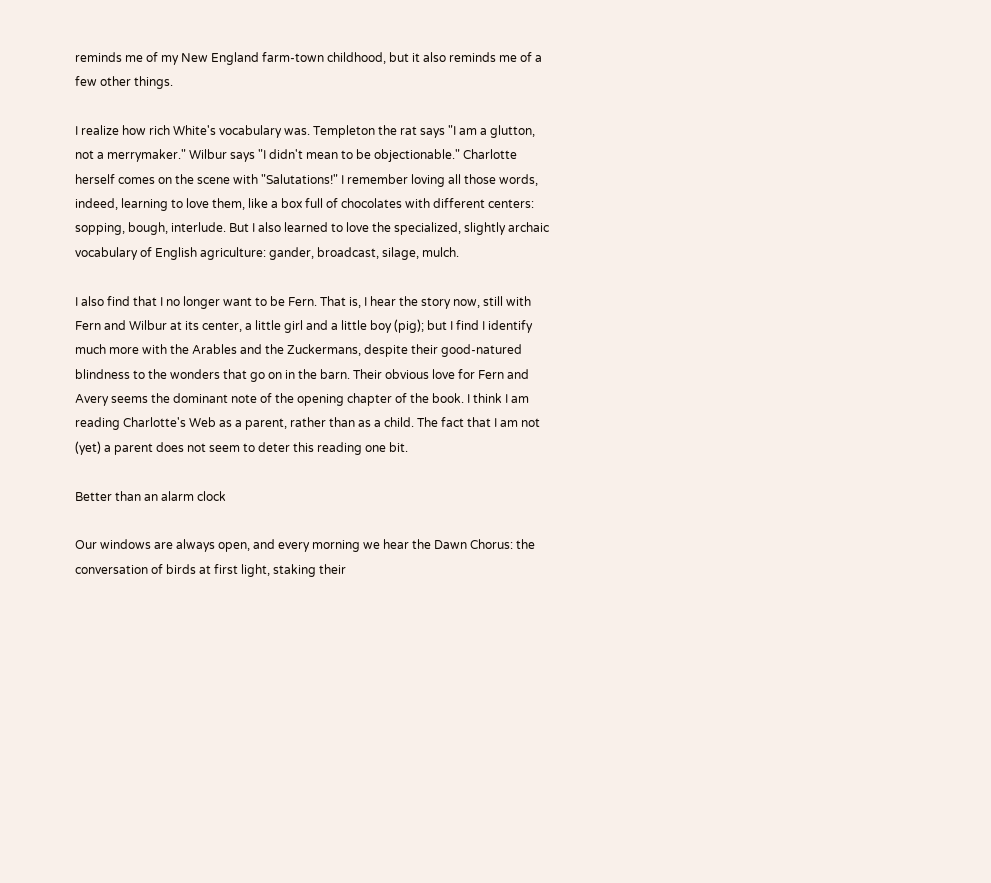reminds me of my New England farm-town childhood, but it also reminds me of a few other things.

I realize how rich White's vocabulary was. Templeton the rat says "I am a glutton, not a merrymaker." Wilbur says "I didn't mean to be objectionable." Charlotte herself comes on the scene with "Salutations!" I remember loving all those words, indeed, learning to love them, like a box full of chocolates with different centers: sopping, bough, interlude. But I also learned to love the specialized, slightly archaic vocabulary of English agriculture: gander, broadcast, silage, mulch.

I also find that I no longer want to be Fern. That is, I hear the story now, still with Fern and Wilbur at its center, a little girl and a little boy (pig); but I find I identify much more with the Arables and the Zuckermans, despite their good-natured blindness to the wonders that go on in the barn. Their obvious love for Fern and Avery seems the dominant note of the opening chapter of the book. I think I am reading Charlotte's Web as a parent, rather than as a child. The fact that I am not (yet) a parent does not seem to deter this reading one bit.

Better than an alarm clock

Our windows are always open, and every morning we hear the Dawn Chorus: the conversation of birds at first light, staking their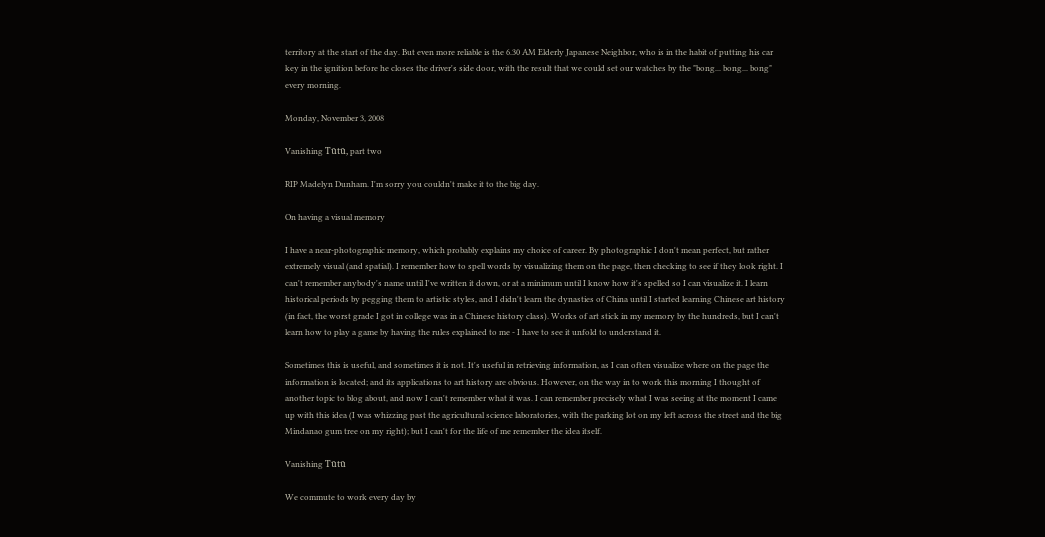territory at the start of the day. But even more reliable is the 6.30 AM Elderly Japanese Neighbor, who is in the habit of putting his car key in the ignition before he closes the driver's side door, with the result that we could set our watches by the "bong... bong... bong" every morning.

Monday, November 3, 2008

Vanishing Tūtū, part two

RIP Madelyn Dunham. I'm sorry you couldn't make it to the big day.

On having a visual memory

I have a near-photographic memory, which probably explains my choice of career. By photographic I don't mean perfect, but rather extremely visual (and spatial). I remember how to spell words by visualizing them on the page, then checking to see if they look right. I can't remember anybody's name until I've written it down, or at a minimum until I know how it's spelled so I can visualize it. I learn historical periods by pegging them to artistic styles, and I didn't learn the dynasties of China until I started learning Chinese art history (in fact, the worst grade I got in college was in a Chinese history class). Works of art stick in my memory by the hundreds, but I can't learn how to play a game by having the rules explained to me - I have to see it unfold to understand it.

Sometimes this is useful, and sometimes it is not. It's useful in retrieving information, as I can often visualize where on the page the information is located; and its applications to art history are obvious. However, on the way in to work this morning I thought of another topic to blog about, and now I can't remember what it was. I can remember precisely what I was seeing at the moment I came up with this idea (I was whizzing past the agricultural science laboratories, with the parking lot on my left across the street and the big Mindanao gum tree on my right); but I can't for the life of me remember the idea itself.

Vanishing Tūtū

We commute to work every day by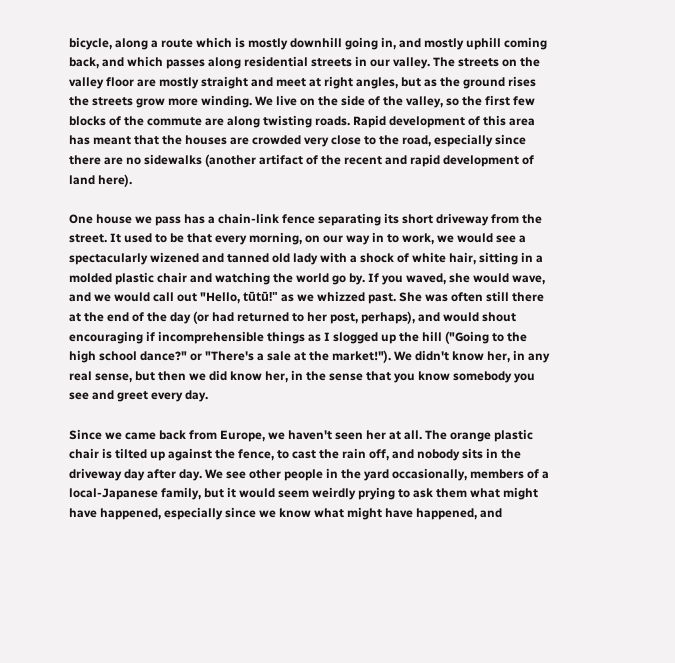bicycle, along a route which is mostly downhill going in, and mostly uphill coming back, and which passes along residential streets in our valley. The streets on the valley floor are mostly straight and meet at right angles, but as the ground rises the streets grow more winding. We live on the side of the valley, so the first few blocks of the commute are along twisting roads. Rapid development of this area has meant that the houses are crowded very close to the road, especially since there are no sidewalks (another artifact of the recent and rapid development of land here).

One house we pass has a chain-link fence separating its short driveway from the street. It used to be that every morning, on our way in to work, we would see a spectacularly wizened and tanned old lady with a shock of white hair, sitting in a molded plastic chair and watching the world go by. If you waved, she would wave, and we would call out "Hello, tūtū!" as we whizzed past. She was often still there at the end of the day (or had returned to her post, perhaps), and would shout encouraging if incomprehensible things as I slogged up the hill ("Going to the high school dance?" or "There's a sale at the market!"). We didn't know her, in any real sense, but then we did know her, in the sense that you know somebody you see and greet every day.

Since we came back from Europe, we haven't seen her at all. The orange plastic chair is tilted up against the fence, to cast the rain off, and nobody sits in the driveway day after day. We see other people in the yard occasionally, members of a local-Japanese family, but it would seem weirdly prying to ask them what might have happened, especially since we know what might have happened, and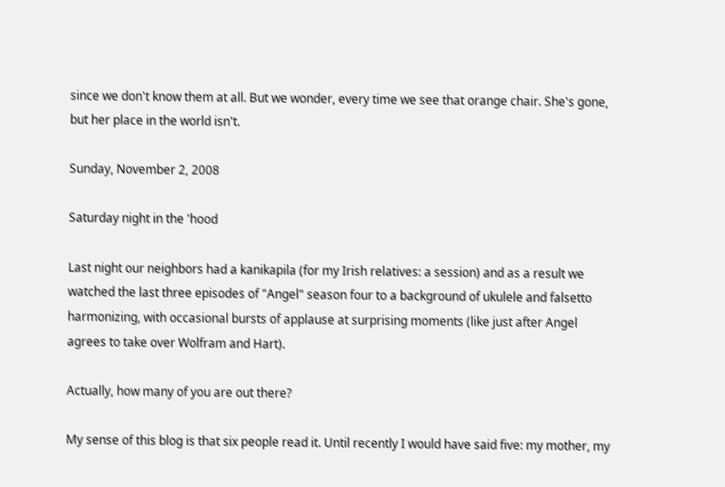since we don't know them at all. But we wonder, every time we see that orange chair. She's gone, but her place in the world isn't.

Sunday, November 2, 2008

Saturday night in the 'hood

Last night our neighbors had a kanikapila (for my Irish relatives: a session) and as a result we watched the last three episodes of "Angel" season four to a background of ukulele and falsetto harmonizing, with occasional bursts of applause at surprising moments (like just after Angel agrees to take over Wolfram and Hart).

Actually, how many of you are out there?

My sense of this blog is that six people read it. Until recently I would have said five: my mother, my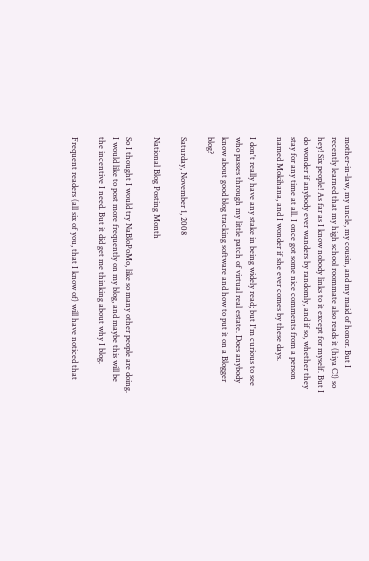mother-in-law, my uncle, my cousin, and my maid of honor. But I recently learned that my high school roommate also reads it (hiya C!) so hey! Six people! As far as I know nobody links to it except for myself. But I do wonder if anybody ever wanders by randomly, and if so, whether they stay for any time at all. I once got some nice comments from a person named Mokihana, and I wonder if she ever comes by these days.

I don't really have any stake in being widely read; but I'm curious to see who passes through my little patch of virtual real estate. Does anybody know about good blog tracking software and how to put it on a Blogger blog?

Saturday, November 1, 2008

National Blog Posting Month

So I thought I would try NaBloPoMo, like so many other people are doing. I would like to post more frequently on my blog, and maybe this will be the incentive I need. But it did get me thinking about why I blog.

Frequent readers (all six of you, that I know of) will have noticed that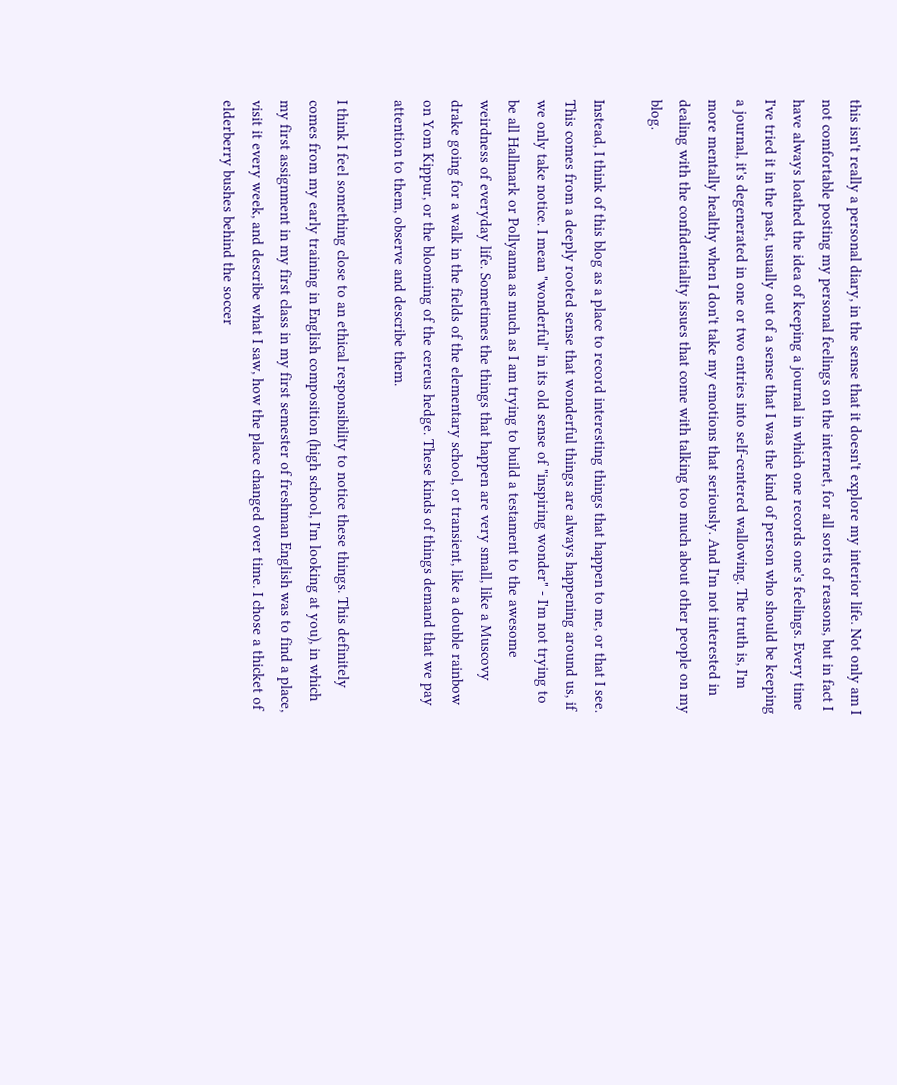this isn't really a personal diary, in the sense that it doesn't explore my interior life. Not only am I not comfortable posting my personal feelings on the internet, for all sorts of reasons, but in fact I have always loathed the idea of keeping a journal in which one records one's feelings. Every time I've tried it in the past, usually out of a sense that I was the kind of person who should be keeping a journal, it's degenerated in one or two entries into self-centered wallowing. The truth is, I'm more mentally healthy when I don't take my emotions that seriously. And I'm not interested in dealing with the confidentiality issues that come with talking too much about other people on my blog.

Instead, I think of this blog as a place to record interesting things that happen to me, or that I see. This comes from a deeply rooted sense that wonderful things are always happening around us, if we only take notice. I mean "wonderful" in its old sense of "inspiring wonder" - I'm not trying to be all Hallmark or Pollyanna as much as I am trying to build a testament to the awesome weirdness of everyday life. Sometimes the things that happen are very small, like a Muscovy drake going for a walk in the fields of the elementary school, or transient, like a double rainbow on Yom Kippur, or the blooming of the cereus hedge. These kinds of things demand that we pay attention to them, observe and describe them.

I think I feel something close to an ethical responsibility to notice these things. This definitely comes from my early training in English composition (high school, I'm looking at you), in which my first assignment in my first class in my first semester of freshman English was to find a place, visit it every week, and describe what I saw, how the place changed over time. I chose a thicket of elderberry bushes behind the soccer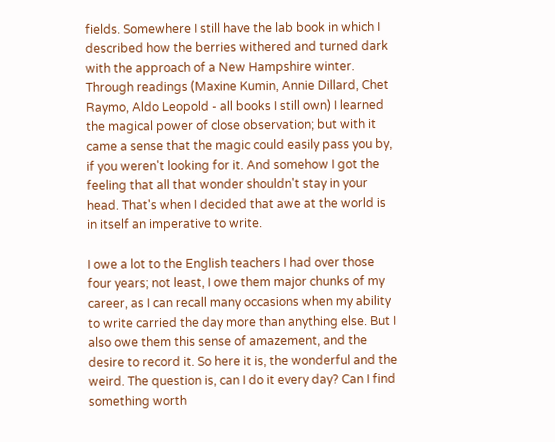fields. Somewhere I still have the lab book in which I described how the berries withered and turned dark with the approach of a New Hampshire winter. Through readings (Maxine Kumin, Annie Dillard, Chet Raymo, Aldo Leopold - all books I still own) I learned the magical power of close observation; but with it came a sense that the magic could easily pass you by, if you weren't looking for it. And somehow I got the feeling that all that wonder shouldn't stay in your head. That's when I decided that awe at the world is in itself an imperative to write.

I owe a lot to the English teachers I had over those four years; not least, I owe them major chunks of my career, as I can recall many occasions when my ability to write carried the day more than anything else. But I also owe them this sense of amazement, and the desire to record it. So here it is, the wonderful and the weird. The question is, can I do it every day? Can I find something worth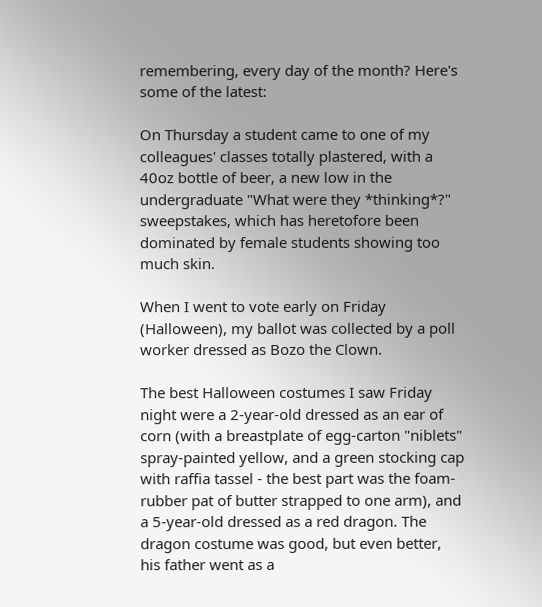remembering, every day of the month? Here's some of the latest:

On Thursday a student came to one of my colleagues' classes totally plastered, with a 40oz bottle of beer, a new low in the undergraduate "What were they *thinking*?" sweepstakes, which has heretofore been dominated by female students showing too much skin.

When I went to vote early on Friday (Halloween), my ballot was collected by a poll worker dressed as Bozo the Clown.

The best Halloween costumes I saw Friday night were a 2-year-old dressed as an ear of corn (with a breastplate of egg-carton "niblets" spray-painted yellow, and a green stocking cap with raffia tassel - the best part was the foam-rubber pat of butter strapped to one arm), and a 5-year-old dressed as a red dragon. The dragon costume was good, but even better, his father went as a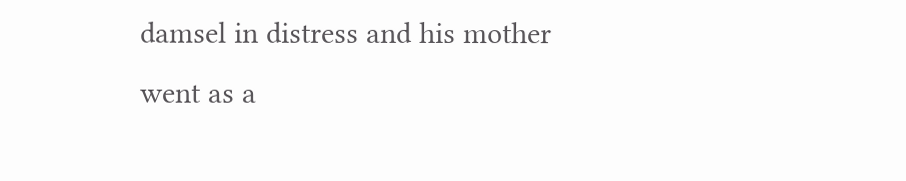damsel in distress and his mother went as a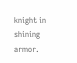knight in shining armor.